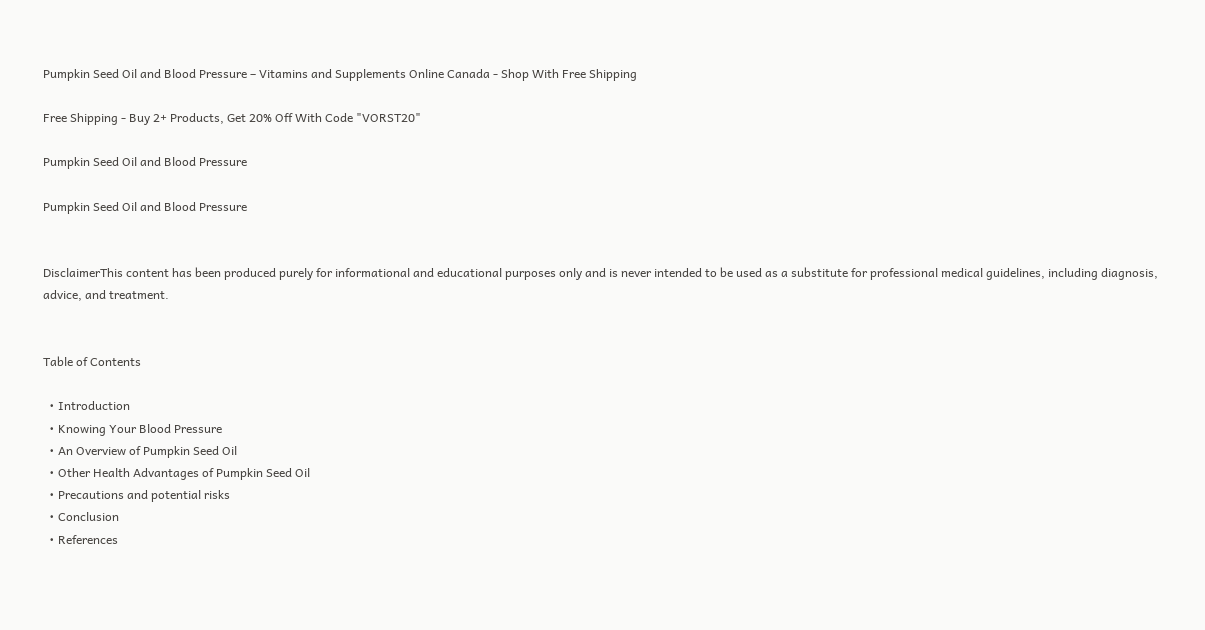Pumpkin Seed Oil and Blood Pressure – Vitamins and Supplements Online Canada - Shop With Free Shipping

Free Shipping - Buy 2+ Products, Get 20% Off With Code "VORST20"

Pumpkin Seed Oil and Blood Pressure

Pumpkin Seed Oil and Blood Pressure


DisclaimerThis content has been produced purely for informational and educational purposes only and is never intended to be used as a substitute for professional medical guidelines, including diagnosis, advice, and treatment.


Table of Contents

  • Introduction
  • Knowing Your Blood Pressure
  • An Overview of Pumpkin Seed Oil
  • Other Health Advantages of Pumpkin Seed Oil
  • Precautions and potential risks
  • Conclusion
  • References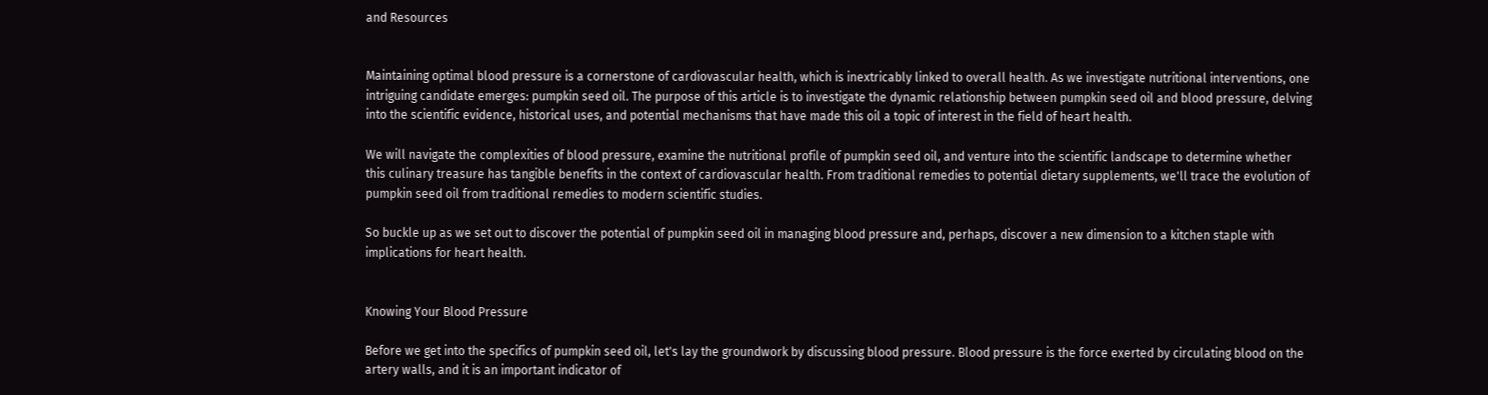and Resources


Maintaining optimal blood pressure is a cornerstone of cardiovascular health, which is inextricably linked to overall health. As we investigate nutritional interventions, one intriguing candidate emerges: pumpkin seed oil. The purpose of this article is to investigate the dynamic relationship between pumpkin seed oil and blood pressure, delving into the scientific evidence, historical uses, and potential mechanisms that have made this oil a topic of interest in the field of heart health.

We will navigate the complexities of blood pressure, examine the nutritional profile of pumpkin seed oil, and venture into the scientific landscape to determine whether this culinary treasure has tangible benefits in the context of cardiovascular health. From traditional remedies to potential dietary supplements, we'll trace the evolution of pumpkin seed oil from traditional remedies to modern scientific studies.

So buckle up as we set out to discover the potential of pumpkin seed oil in managing blood pressure and, perhaps, discover a new dimension to a kitchen staple with implications for heart health.


Knowing Your Blood Pressure

Before we get into the specifics of pumpkin seed oil, let's lay the groundwork by discussing blood pressure. Blood pressure is the force exerted by circulating blood on the artery walls, and it is an important indicator of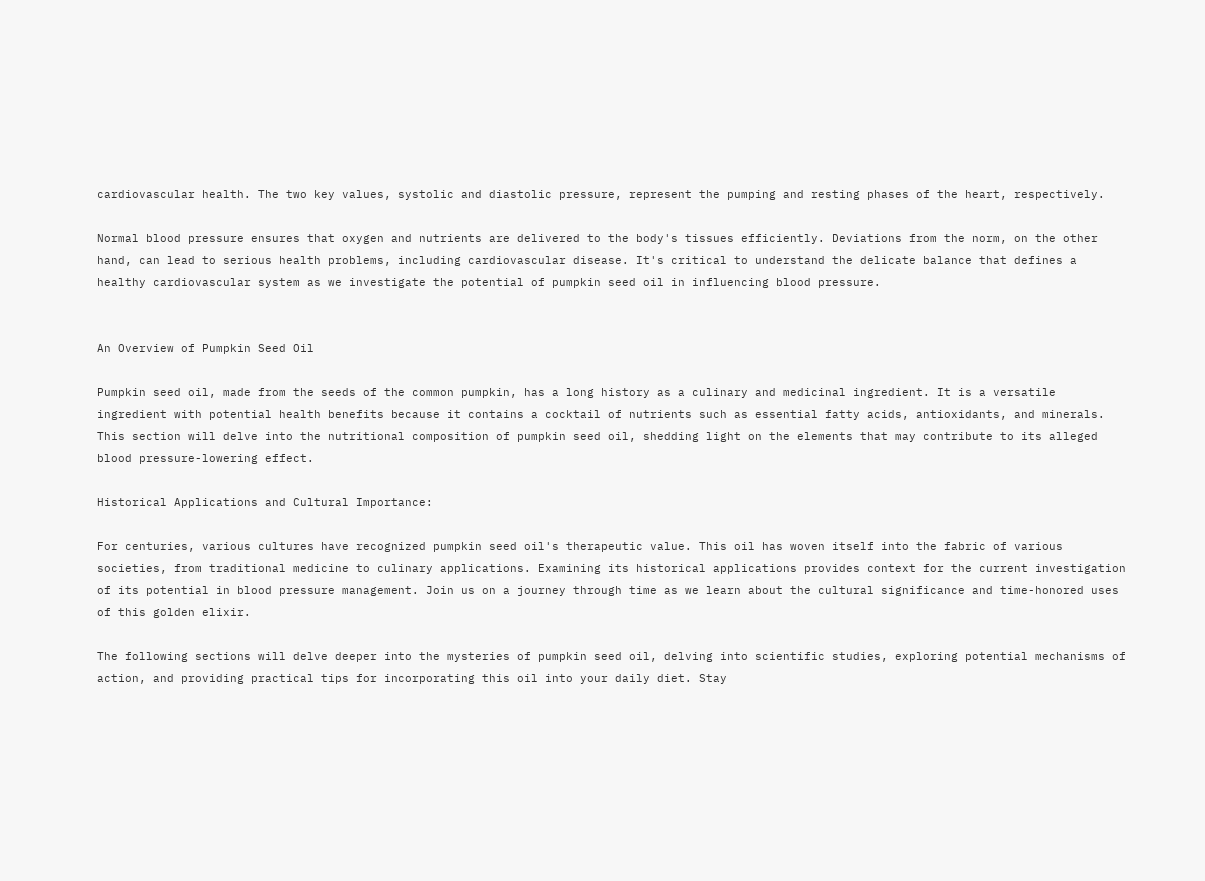cardiovascular health. The two key values, systolic and diastolic pressure, represent the pumping and resting phases of the heart, respectively.

Normal blood pressure ensures that oxygen and nutrients are delivered to the body's tissues efficiently. Deviations from the norm, on the other hand, can lead to serious health problems, including cardiovascular disease. It's critical to understand the delicate balance that defines a healthy cardiovascular system as we investigate the potential of pumpkin seed oil in influencing blood pressure.


An Overview of Pumpkin Seed Oil

Pumpkin seed oil, made from the seeds of the common pumpkin, has a long history as a culinary and medicinal ingredient. It is a versatile ingredient with potential health benefits because it contains a cocktail of nutrients such as essential fatty acids, antioxidants, and minerals. This section will delve into the nutritional composition of pumpkin seed oil, shedding light on the elements that may contribute to its alleged blood pressure-lowering effect.

Historical Applications and Cultural Importance:

For centuries, various cultures have recognized pumpkin seed oil's therapeutic value. This oil has woven itself into the fabric of various societies, from traditional medicine to culinary applications. Examining its historical applications provides context for the current investigation of its potential in blood pressure management. Join us on a journey through time as we learn about the cultural significance and time-honored uses of this golden elixir.

The following sections will delve deeper into the mysteries of pumpkin seed oil, delving into scientific studies, exploring potential mechanisms of action, and providing practical tips for incorporating this oil into your daily diet. Stay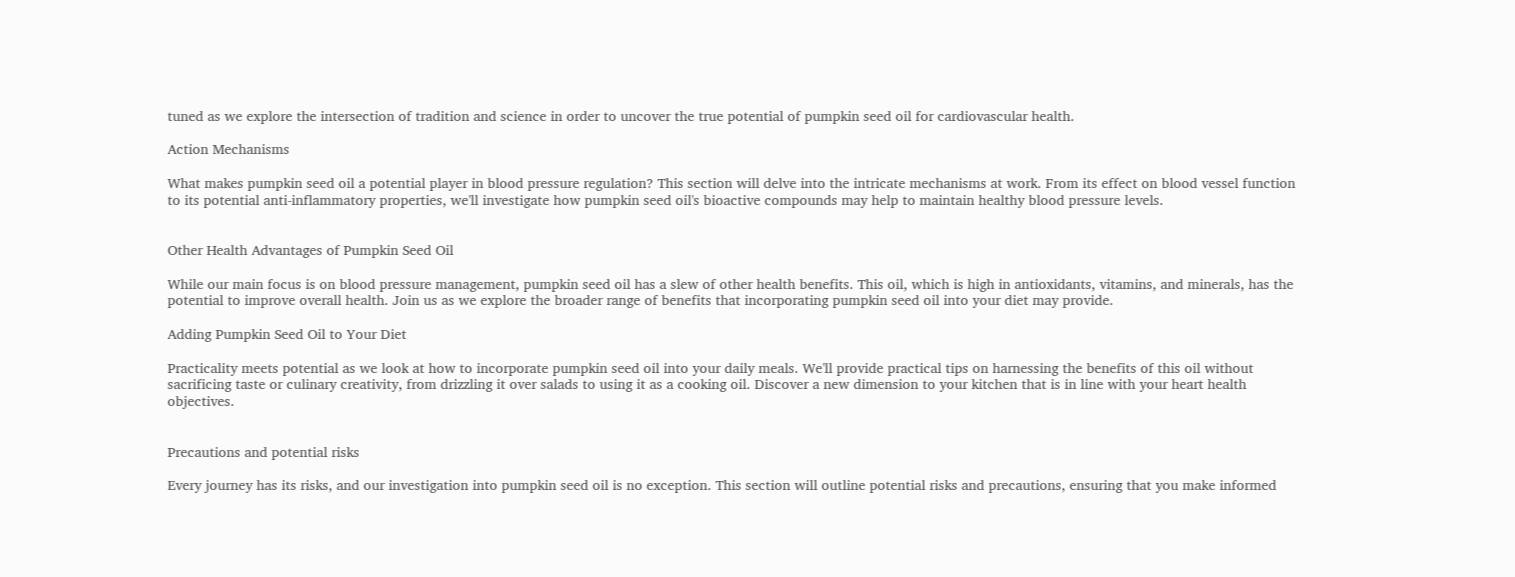tuned as we explore the intersection of tradition and science in order to uncover the true potential of pumpkin seed oil for cardiovascular health.

Action Mechanisms

What makes pumpkin seed oil a potential player in blood pressure regulation? This section will delve into the intricate mechanisms at work. From its effect on blood vessel function to its potential anti-inflammatory properties, we'll investigate how pumpkin seed oil's bioactive compounds may help to maintain healthy blood pressure levels.


Other Health Advantages of Pumpkin Seed Oil

While our main focus is on blood pressure management, pumpkin seed oil has a slew of other health benefits. This oil, which is high in antioxidants, vitamins, and minerals, has the potential to improve overall health. Join us as we explore the broader range of benefits that incorporating pumpkin seed oil into your diet may provide.

Adding Pumpkin Seed Oil to Your Diet

Practicality meets potential as we look at how to incorporate pumpkin seed oil into your daily meals. We'll provide practical tips on harnessing the benefits of this oil without sacrificing taste or culinary creativity, from drizzling it over salads to using it as a cooking oil. Discover a new dimension to your kitchen that is in line with your heart health objectives.


Precautions and potential risks

Every journey has its risks, and our investigation into pumpkin seed oil is no exception. This section will outline potential risks and precautions, ensuring that you make informed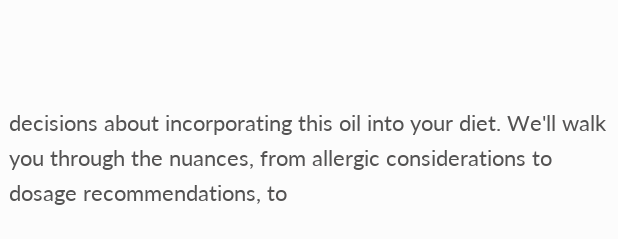decisions about incorporating this oil into your diet. We'll walk you through the nuances, from allergic considerations to dosage recommendations, to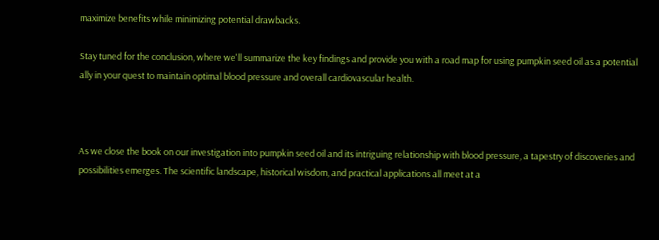maximize benefits while minimizing potential drawbacks.

Stay tuned for the conclusion, where we'll summarize the key findings and provide you with a road map for using pumpkin seed oil as a potential ally in your quest to maintain optimal blood pressure and overall cardiovascular health.



As we close the book on our investigation into pumpkin seed oil and its intriguing relationship with blood pressure, a tapestry of discoveries and possibilities emerges. The scientific landscape, historical wisdom, and practical applications all meet at a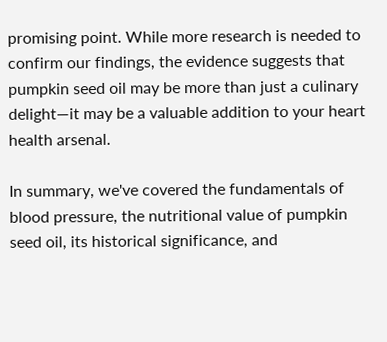promising point. While more research is needed to confirm our findings, the evidence suggests that pumpkin seed oil may be more than just a culinary delight—it may be a valuable addition to your heart health arsenal.

In summary, we've covered the fundamentals of blood pressure, the nutritional value of pumpkin seed oil, its historical significance, and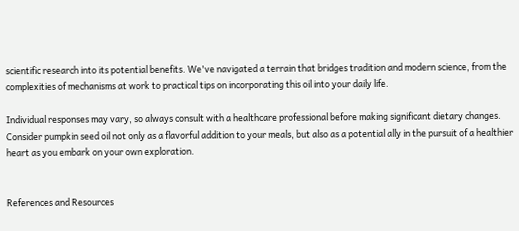scientific research into its potential benefits. We've navigated a terrain that bridges tradition and modern science, from the complexities of mechanisms at work to practical tips on incorporating this oil into your daily life.

Individual responses may vary, so always consult with a healthcare professional before making significant dietary changes. Consider pumpkin seed oil not only as a flavorful addition to your meals, but also as a potential ally in the pursuit of a healthier heart as you embark on your own exploration.


References and Resources